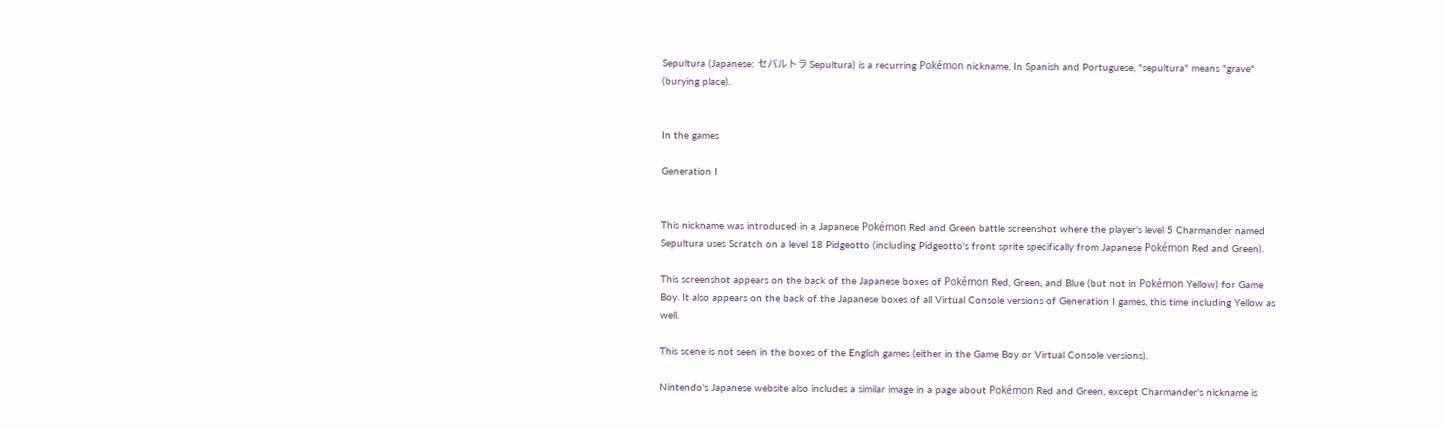Sepultura (Japanese: セパルトラ Sepultura) is a recurring Pokémon nickname. In Spanish and Portuguese, "sepultura" means "grave" (burying place).


In the games

Generation I


This nickname was introduced in a Japanese Pokémon Red and Green battle screenshot where the player's level 5 Charmander named Sepultura uses Scratch on a level 18 Pidgeotto (including Pidgeotto's front sprite specifically from Japanese Pokémon Red and Green).

This screenshot appears on the back of the Japanese boxes of Pokémon Red, Green, and Blue (but not in Pokémon Yellow) for Game Boy. It also appears on the back of the Japanese boxes of all Virtual Console versions of Generation I games, this time including Yellow as well.

This scene is not seen in the boxes of the English games (either in the Game Boy or Virtual Console versions).

Nintendo's Japanese website also includes a similar image in a page about Pokémon Red and Green, except Charmander's nickname is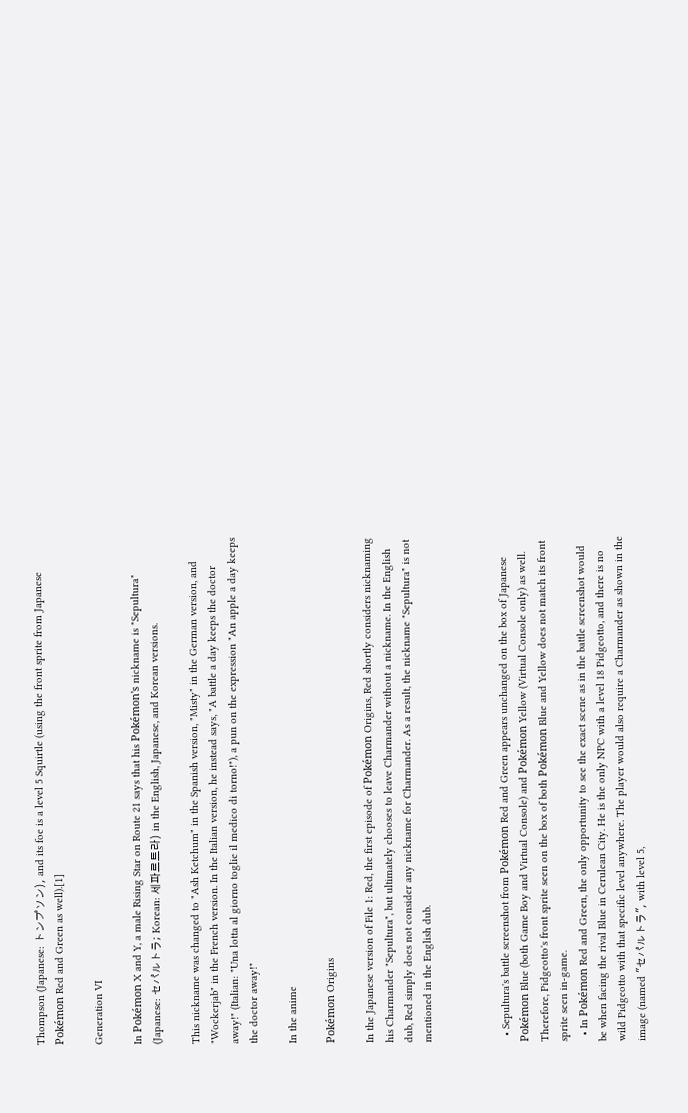Thompson (Japanese: トンプソン), and its foe is a level 5 Squirtle (using the front sprite from Japanese Pokémon Red and Green as well).[1]

Generation VI

In Pokémon X and Y, a male Rising Star on Route 21 says that his Pokémon's nickname is "Sepultura" (Japanese: セパルトラ; Korean: 세파르트라) in the English, Japanese, and Korean versions.

This nickname was changed to "Ash Ketchum" in the Spanish version, "Misty" in the German version, and "Wockerjab" in the French version. In the Italian version, he instead says, "A battle a day keeps the doctor away!" (Italian: "Una lotta al giorno toglie il medico di torno!"), a pun on the expression "An apple a day keeps the doctor away!"

In the anime

Pokémon Origins

In the Japanese version of File 1: Red, the first episode of Pokémon Origins, Red shortly considers nicknaming his Charmander "Sepultura", but ultimately chooses to leave Charmander without a nickname. In the English dub, Red simply does not consider any nickname for Charmander. As a result, the nickname "Sepultura" is not mentioned in the English dub.



  • Sepultura's battle screenshot from Pokémon Red and Green appears unchanged on the box of Japanese Pokémon Blue (both Game Boy and Virtual Console) and Pokémon Yellow (Virtual Console only) as well. Therefore, Pidgeotto's front sprite seen on the box of both Pokémon Blue and Yellow does not match its front sprite seen in-game.
  • In Pokémon Red and Green, the only opportunity to see the exact scene as in the battle screenshot would be when facing the rival Blue in Cerulean City. He is the only NPC with a level 18 Pidgeotto, and there is no wild Pidgeotto with that specific level anywhere. The player would also require a Charmander as shown in the image (named "セパルトラ", with level 5,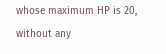whose maximum HP is 20, without any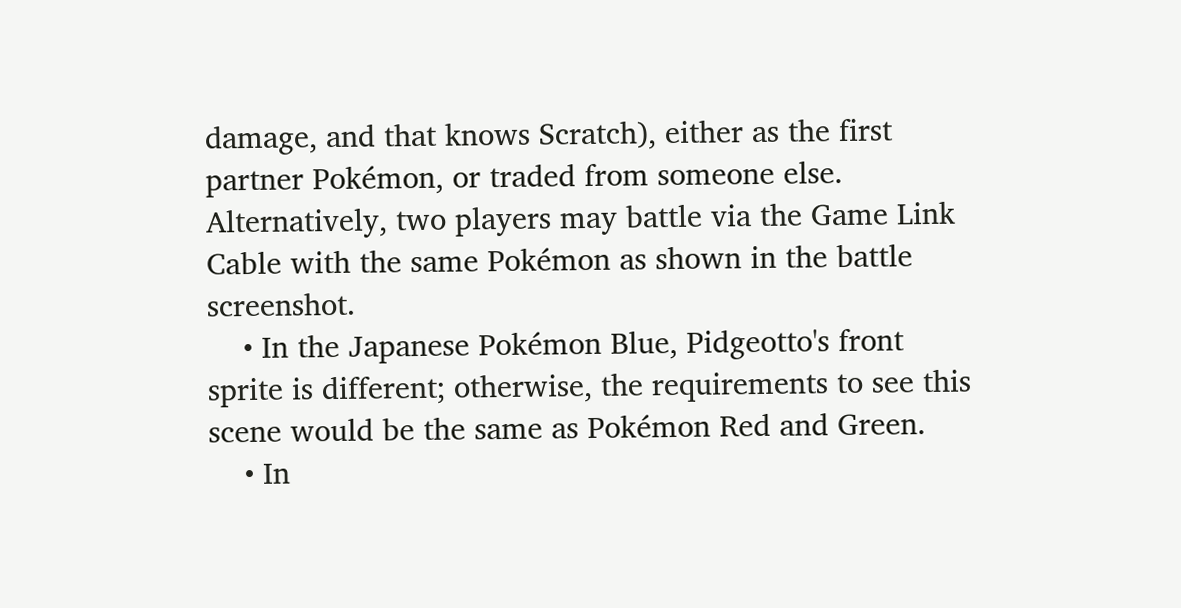damage, and that knows Scratch), either as the first partner Pokémon, or traded from someone else. Alternatively, two players may battle via the Game Link Cable with the same Pokémon as shown in the battle screenshot.
    • In the Japanese Pokémon Blue, Pidgeotto's front sprite is different; otherwise, the requirements to see this scene would be the same as Pokémon Red and Green.
    • In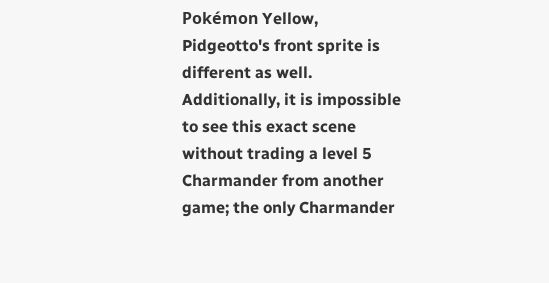Pokémon Yellow, Pidgeotto's front sprite is different as well. Additionally, it is impossible to see this exact scene without trading a level 5 Charmander from another game; the only Charmander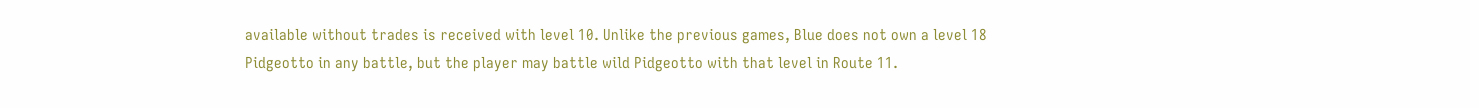available without trades is received with level 10. Unlike the previous games, Blue does not own a level 18 Pidgeotto in any battle, but the player may battle wild Pidgeotto with that level in Route 11.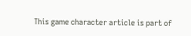This game character article is part of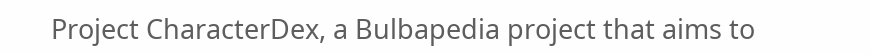Project CharacterDex, a Bulbapedia project that aims to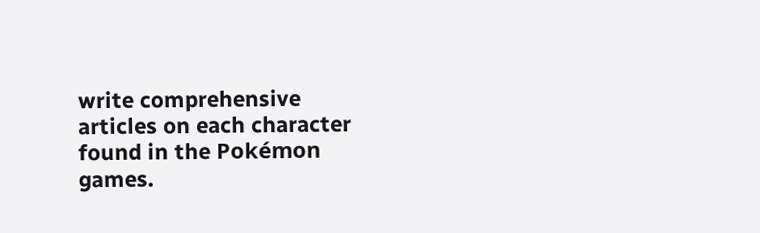write comprehensive articles on each character found in the Pokémon games.